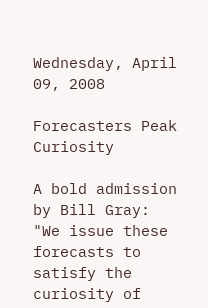Wednesday, April 09, 2008

Forecasters Peak Curiosity

A bold admission by Bill Gray:
"We issue these forecasts to satisfy the curiosity of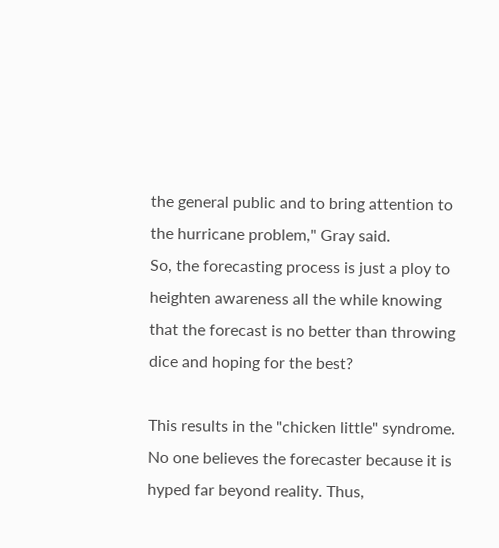the general public and to bring attention to the hurricane problem," Gray said.
So, the forecasting process is just a ploy to heighten awareness all the while knowing that the forecast is no better than throwing dice and hoping for the best?

This results in the "chicken little" syndrome. No one believes the forecaster because it is hyped far beyond reality. Thus,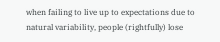when failing to live up to expectations due to natural variability, people (rightfully) lose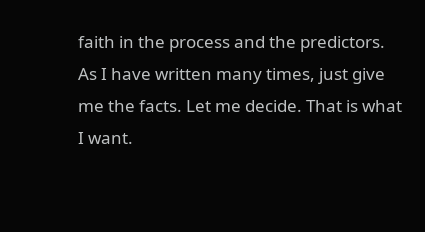faith in the process and the predictors. As I have written many times, just give me the facts. Let me decide. That is what I want.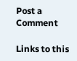Post a Comment

Links to this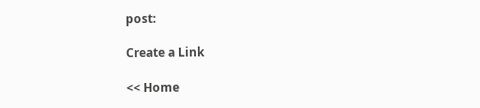post:

Create a Link

<< Home